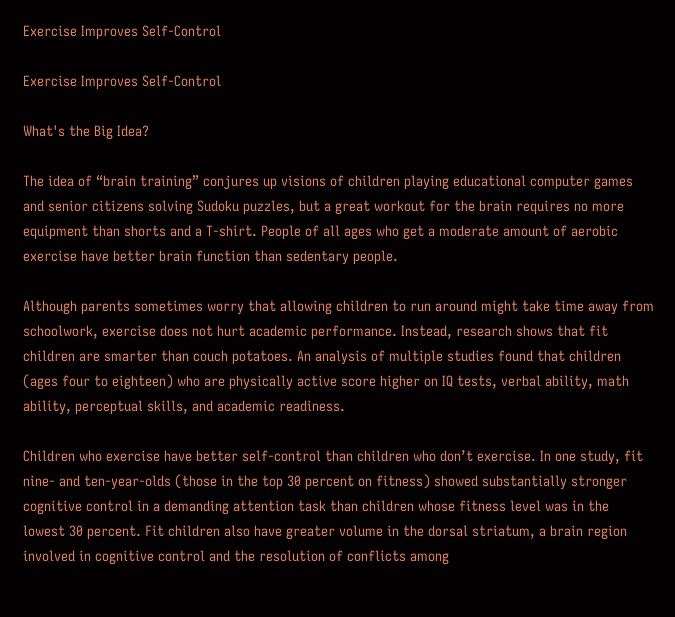Exercise Improves Self-Control

Exercise Improves Self-Control

What's the Big Idea?

The idea of “brain training” conjures up visions of children playing educational computer games and senior citizens solving Sudoku puzzles, but a great workout for the brain requires no more equipment than shorts and a T-shirt. People of all ages who get a moderate amount of aerobic exercise have better brain function than sedentary people.

Although parents sometimes worry that allowing children to run around might take time away from schoolwork, exercise does not hurt academic performance. Instead, research shows that fit children are smarter than couch potatoes. An analysis of multiple studies found that children (ages four to eighteen) who are physically active score higher on IQ tests, verbal ability, math ability, perceptual skills, and academic readiness.

Children who exercise have better self-control than children who don’t exercise. In one study, fit nine- and ten-year-olds (those in the top 30 percent on fitness) showed substantially stronger cognitive control in a demanding attention task than children whose fitness level was in the lowest 30 percent. Fit children also have greater volume in the dorsal striatum, a brain region involved in cognitive control and the resolution of conflicts among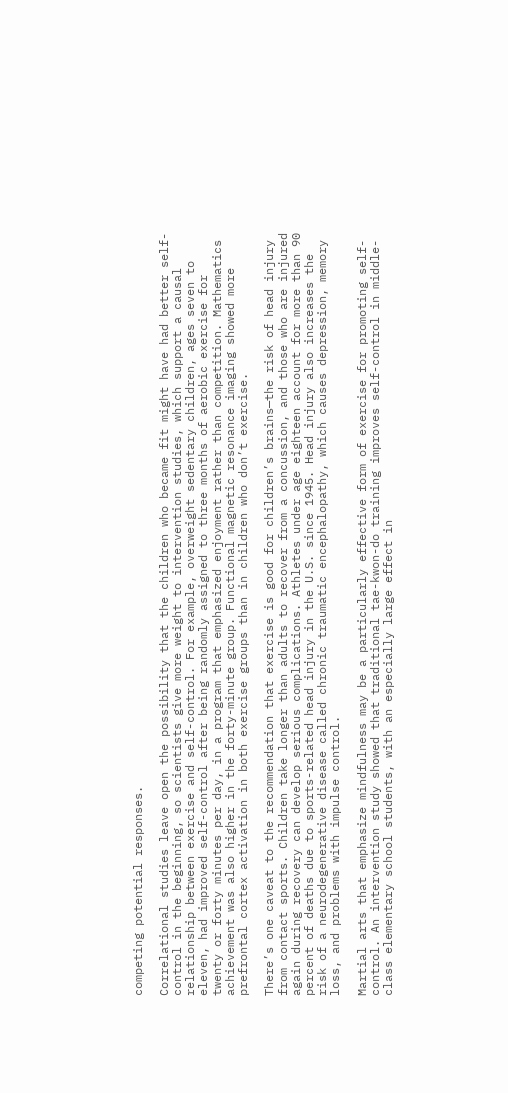competing potential responses.

Correlational studies leave open the possibility that the children who became fit might have had better self-control in the beginning, so scientists give more weight to intervention studies, which support a causal relationship between exercise and self-control. For example, overweight sedentary children, ages seven to eleven, had improved self-control after being randomly assigned to three months of aerobic exercise for twenty or forty minutes per day, in a program that emphasized enjoyment rather than competition. Mathematics achievement was also higher in the forty-minute group. Functional magnetic resonance imaging showed more prefrontal cortex activation in both exercise groups than in children who don’t exercise.

There’s one caveat to the recommendation that exercise is good for children’s brains—the risk of head injury from contact sports. Children take longer than adults to recover from a concussion, and those who are injured again during recovery can develop serious complications. Athletes under age eighteen account for more than 90 percent of deaths due to sports-related head injury in the U.S. since 1945. Head injury also increases the risk of a neurodegenerative disease called chronic traumatic encephalopathy, which causes depression, memory loss, and problems with impulse control.

Martial arts that emphasize mindfulness may be a particularly effective form of exercise for promoting self-control. An intervention study showed that traditional tae-kwon-do training improves self-control in middle-class elementary school students, with an especially large effect in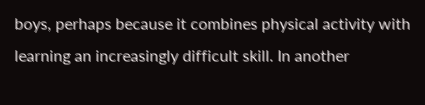boys, perhaps because it combines physical activity with learning an increasingly difficult skill. In another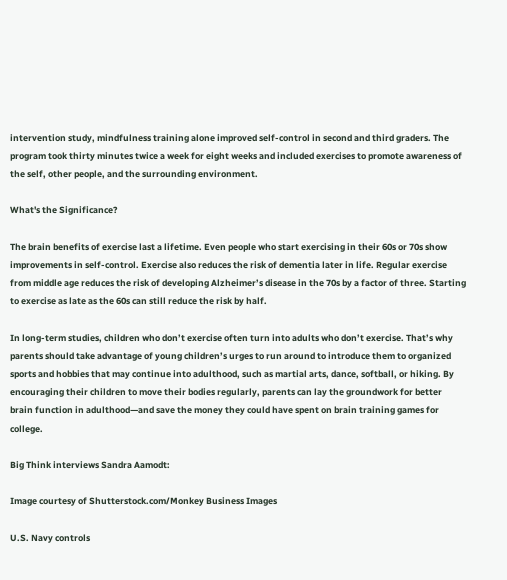intervention study, mindfulness training alone improved self-control in second and third graders. The program took thirty minutes twice a week for eight weeks and included exercises to promote awareness of the self, other people, and the surrounding environment.

What's the Significance?

The brain benefits of exercise last a lifetime. Even people who start exercising in their 60s or 70s show improvements in self-control. Exercise also reduces the risk of dementia later in life. Regular exercise from middle age reduces the risk of developing Alzheimer’s disease in the 70s by a factor of three. Starting to exercise as late as the 60s can still reduce the risk by half.

In long-term studies, children who don’t exercise often turn into adults who don’t exercise. That’s why parents should take advantage of young children’s urges to run around to introduce them to organized sports and hobbies that may continue into adulthood, such as martial arts, dance, softball, or hiking. By encouraging their children to move their bodies regularly, parents can lay the groundwork for better brain function in adulthood—and save the money they could have spent on brain training games for college.

Big Think interviews Sandra Aamodt:

Image courtesy of Shutterstock.com/Monkey Business Images

U.S. Navy controls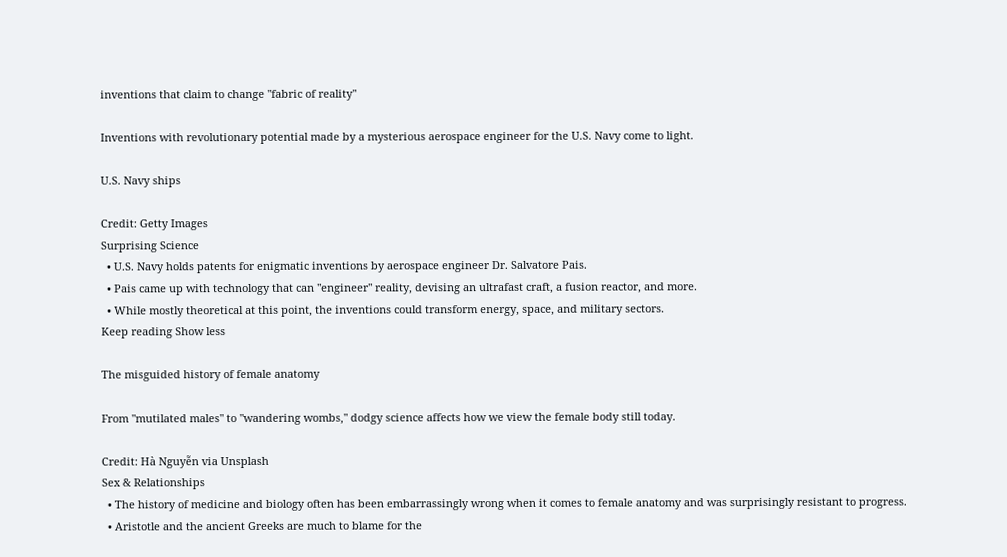inventions that claim to change "fabric of reality"

Inventions with revolutionary potential made by a mysterious aerospace engineer for the U.S. Navy come to light.

U.S. Navy ships

Credit: Getty Images
Surprising Science
  • U.S. Navy holds patents for enigmatic inventions by aerospace engineer Dr. Salvatore Pais.
  • Pais came up with technology that can "engineer" reality, devising an ultrafast craft, a fusion reactor, and more.
  • While mostly theoretical at this point, the inventions could transform energy, space, and military sectors.
Keep reading Show less

The misguided history of female anatomy

From "mutilated males" to "wandering wombs," dodgy science affects how we view the female body still today.

Credit: Hà Nguyễn via Unsplash
Sex & Relationships
  • The history of medicine and biology often has been embarrassingly wrong when it comes to female anatomy and was surprisingly resistant to progress.
  • Aristotle and the ancient Greeks are much to blame for the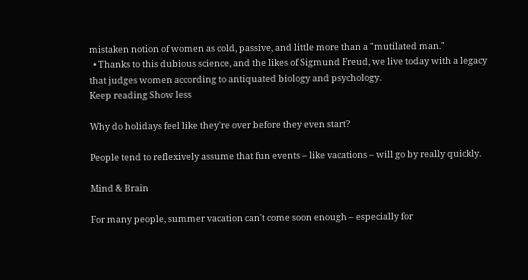mistaken notion of women as cold, passive, and little more than a "mutilated man."
  • Thanks to this dubious science, and the likes of Sigmund Freud, we live today with a legacy that judges women according to antiquated biology and psychology.
Keep reading Show less

Why do holidays feel like they're over before they even start?

People tend to reflexively assume that fun events – like vacations – will go by really quickly.

Mind & Brain

For many people, summer vacation can't come soon enough – especially for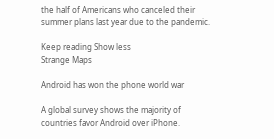the half of Americans who canceled their summer plans last year due to the pandemic.

Keep reading Show less
Strange Maps

Android has won the phone world war

A global survey shows the majority of countries favor Android over iPhone.